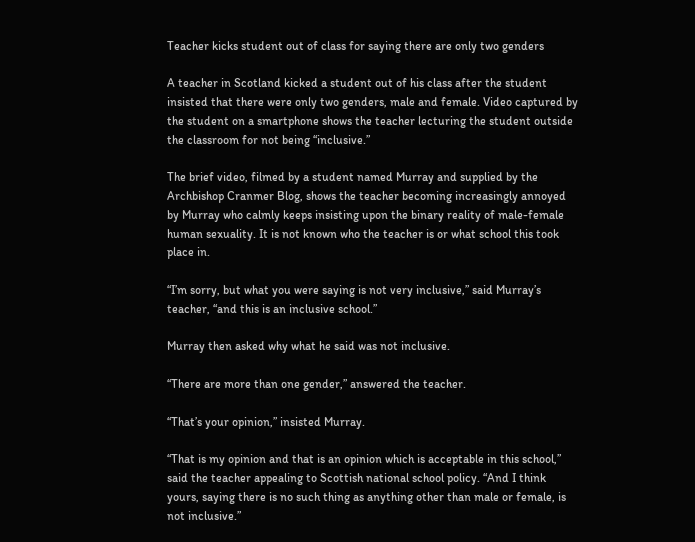Teacher kicks student out of class for saying there are only two genders

A teacher in Scotland kicked a student out of his class after the student insisted that there were only two genders, male and female. Video captured by the student on a smartphone shows the teacher lecturing the student outside the classroom for not being “inclusive.”

The brief video, filmed by a student named Murray and supplied by the Archbishop Cranmer Blog, shows the teacher becoming increasingly annoyed by Murray who calmly keeps insisting upon the binary reality of male-female human sexuality. It is not known who the teacher is or what school this took place in.

“I’m sorry, but what you were saying is not very inclusive,” said Murray’s teacher, “and this is an inclusive school.”

Murray then asked why what he said was not inclusive.

“There are more than one gender,” answered the teacher.

“That’s your opinion,” insisted Murray.

“That is my opinion and that is an opinion which is acceptable in this school,” said the teacher appealing to Scottish national school policy. “And I think yours, saying there is no such thing as anything other than male or female, is not inclusive.”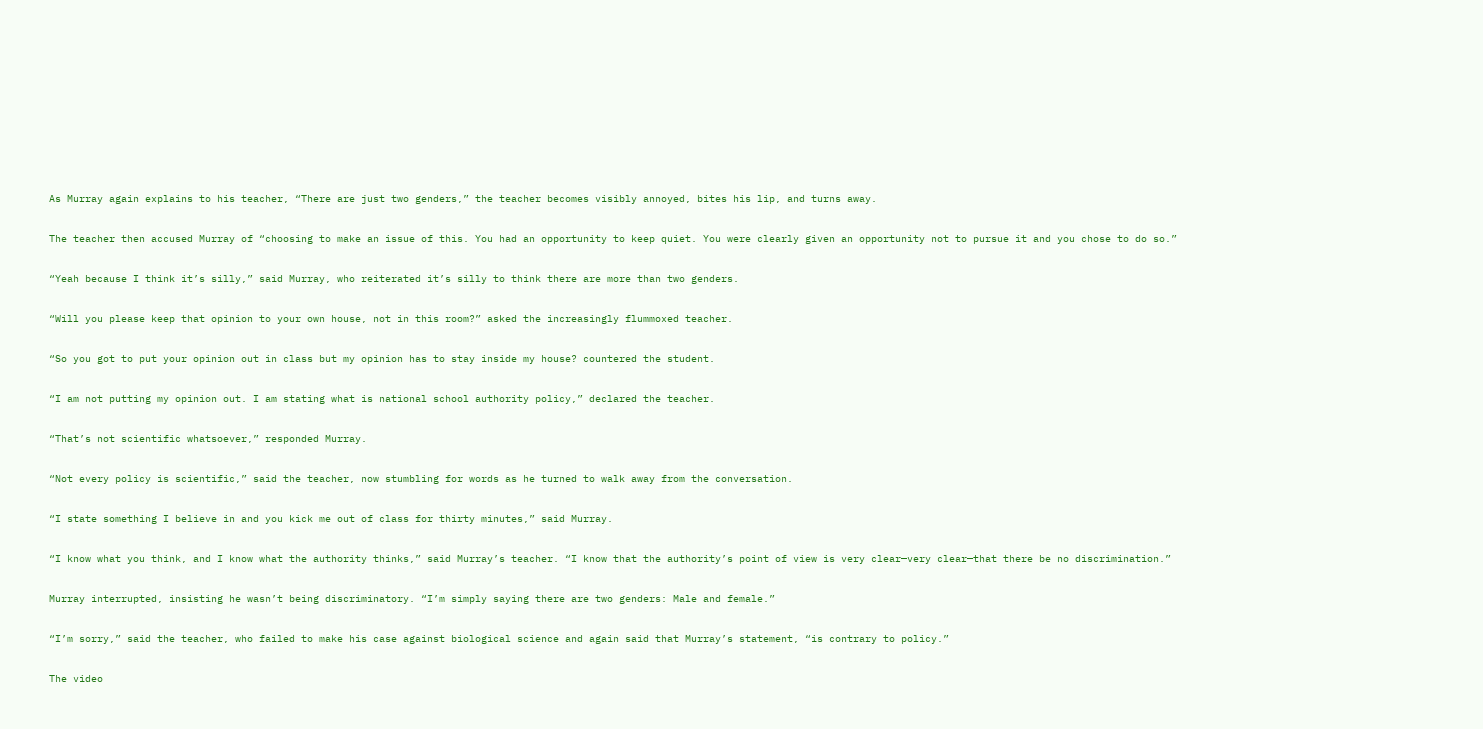As Murray again explains to his teacher, “There are just two genders,” the teacher becomes visibly annoyed, bites his lip, and turns away.

The teacher then accused Murray of “choosing to make an issue of this. You had an opportunity to keep quiet. You were clearly given an opportunity not to pursue it and you chose to do so.”

“Yeah because I think it’s silly,” said Murray, who reiterated it’s silly to think there are more than two genders.

“Will you please keep that opinion to your own house, not in this room?” asked the increasingly flummoxed teacher.

“So you got to put your opinion out in class but my opinion has to stay inside my house? countered the student.

“I am not putting my opinion out. I am stating what is national school authority policy,” declared the teacher.

“That’s not scientific whatsoever,” responded Murray.

“Not every policy is scientific,” said the teacher, now stumbling for words as he turned to walk away from the conversation.

“I state something I believe in and you kick me out of class for thirty minutes,” said Murray.

“I know what you think, and I know what the authority thinks,” said Murray’s teacher. “I know that the authority’s point of view is very clear—very clear—that there be no discrimination.”

Murray interrupted, insisting he wasn’t being discriminatory. “I’m simply saying there are two genders: Male and female.”

“I’m sorry,” said the teacher, who failed to make his case against biological science and again said that Murray’s statement, “is contrary to policy.”

The video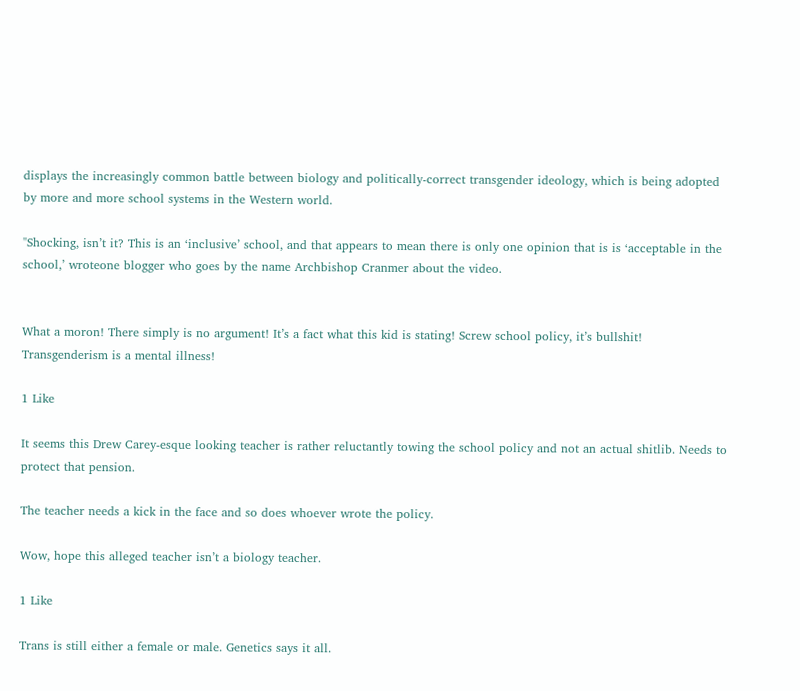displays the increasingly common battle between biology and politically-correct transgender ideology, which is being adopted by more and more school systems in the Western world.

"Shocking, isn’t it? This is an ‘inclusive’ school, and that appears to mean there is only one opinion that is is ‘acceptable in the school,’ wroteone blogger who goes by the name Archbishop Cranmer about the video.


What a moron! There simply is no argument! It’s a fact what this kid is stating! Screw school policy, it’s bullshit! Transgenderism is a mental illness!

1 Like

It seems this Drew Carey-esque looking teacher is rather reluctantly towing the school policy and not an actual shitlib. Needs to protect that pension.

The teacher needs a kick in the face and so does whoever wrote the policy.

Wow, hope this alleged teacher isn’t a biology teacher.

1 Like

Trans is still either a female or male. Genetics says it all.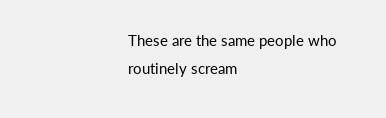These are the same people who routinely scream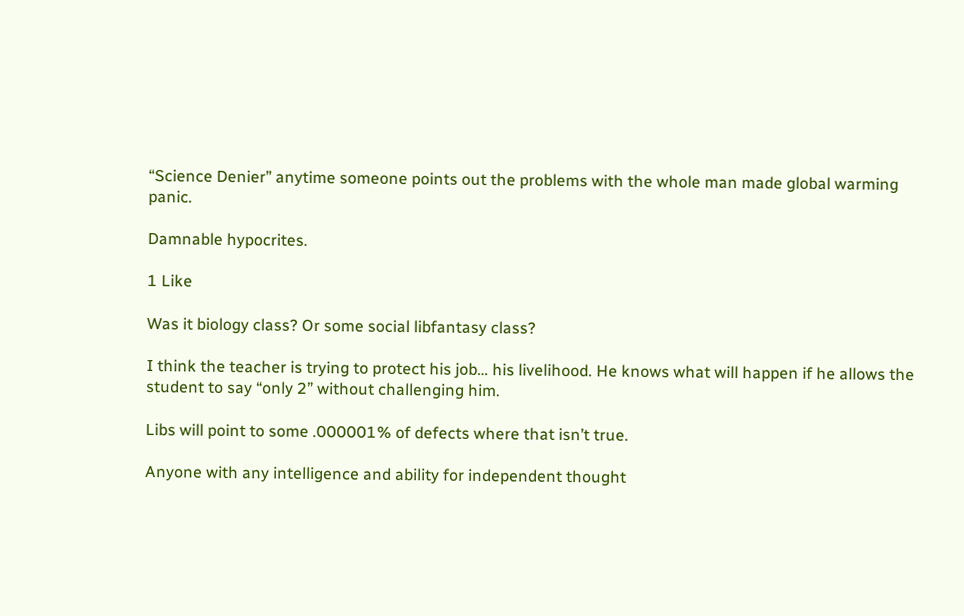“Science Denier” anytime someone points out the problems with the whole man made global warming panic.

Damnable hypocrites.

1 Like

Was it biology class? Or some social libfantasy class?

I think the teacher is trying to protect his job… his livelihood. He knows what will happen if he allows the student to say “only 2” without challenging him.

Libs will point to some .000001% of defects where that isn’t true.

Anyone with any intelligence and ability for independent thought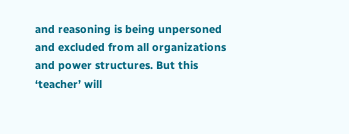and reasoning is being unpersoned and excluded from all organizations and power structures. But this ‘teacher’ will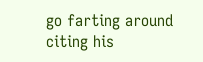go farting around citing his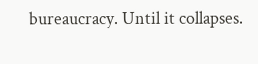bureaucracy. Until it collapses.